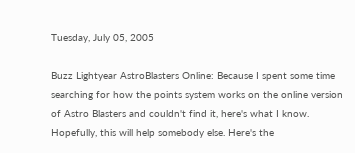Tuesday, July 05, 2005

Buzz Lightyear AstroBlasters Online: Because I spent some time searching for how the points system works on the online version of Astro Blasters and couldn't find it, here's what I know. Hopefully, this will help somebody else. Here's the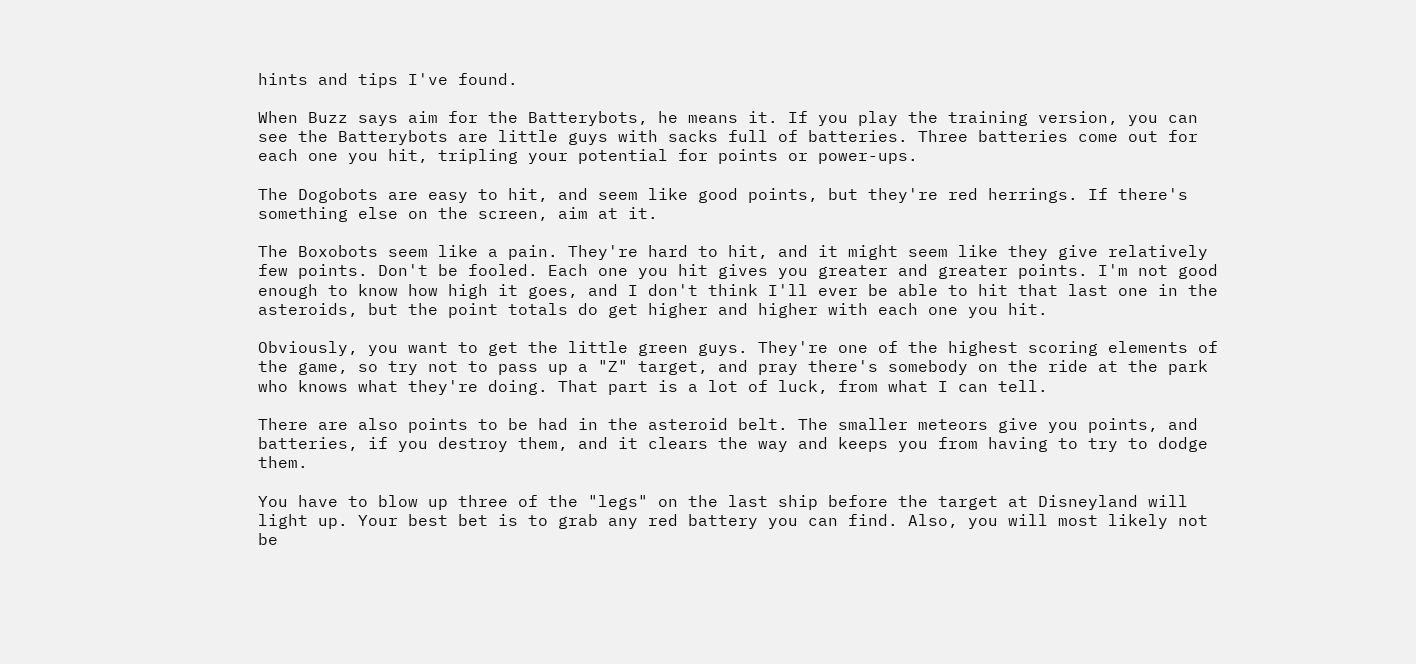hints and tips I've found.

When Buzz says aim for the Batterybots, he means it. If you play the training version, you can see the Batterybots are little guys with sacks full of batteries. Three batteries come out for each one you hit, tripling your potential for points or power-ups.

The Dogobots are easy to hit, and seem like good points, but they're red herrings. If there's something else on the screen, aim at it.

The Boxobots seem like a pain. They're hard to hit, and it might seem like they give relatively few points. Don't be fooled. Each one you hit gives you greater and greater points. I'm not good enough to know how high it goes, and I don't think I'll ever be able to hit that last one in the asteroids, but the point totals do get higher and higher with each one you hit.

Obviously, you want to get the little green guys. They're one of the highest scoring elements of the game, so try not to pass up a "Z" target, and pray there's somebody on the ride at the park who knows what they're doing. That part is a lot of luck, from what I can tell.

There are also points to be had in the asteroid belt. The smaller meteors give you points, and batteries, if you destroy them, and it clears the way and keeps you from having to try to dodge them.

You have to blow up three of the "legs" on the last ship before the target at Disneyland will light up. Your best bet is to grab any red battery you can find. Also, you will most likely not be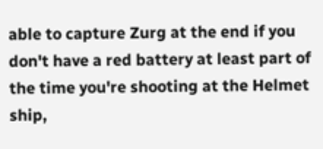able to capture Zurg at the end if you don't have a red battery at least part of the time you're shooting at the Helmet ship,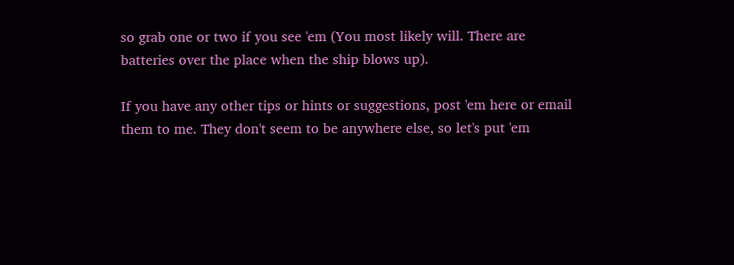so grab one or two if you see 'em (You most likely will. There are batteries over the place when the ship blows up).

If you have any other tips or hints or suggestions, post 'em here or email them to me. They don't seem to be anywhere else, so let's put 'em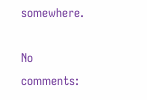somewhere.

No comments: